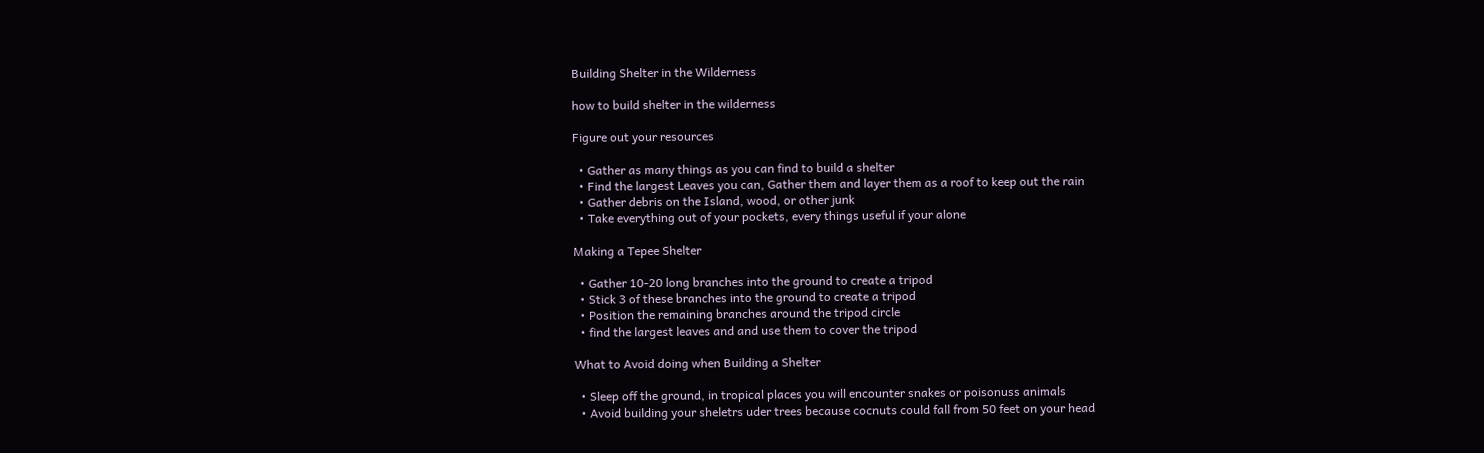Building Shelter in the Wilderness

how to build shelter in the wilderness

Figure out your resources

  • Gather as many things as you can find to build a shelter
  • Find the largest Leaves you can, Gather them and layer them as a roof to keep out the rain
  • Gather debris on the Island, wood, or other junk
  • Take everything out of your pockets, every things useful if your alone

Making a Tepee Shelter

  • Gather 10-20 long branches into the ground to create a tripod
  • Stick 3 of these branches into the ground to create a tripod
  • Position the remaining branches around the tripod circle
  • find the largest leaves and and use them to cover the tripod

What to Avoid doing when Building a Shelter

  • Sleep off the ground, in tropical places you will encounter snakes or poisonuss animals
  • Avoid building your sheletrs uder trees because cocnuts could fall from 50 feet on your head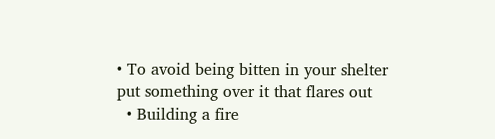• To avoid being bitten in your shelter put something over it that flares out
  • Building a fire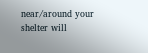near/around your shelter will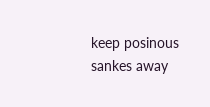keep posinous sankes away